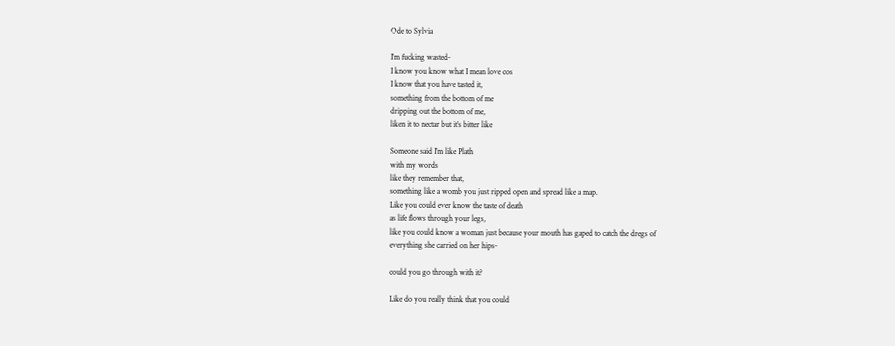Ode to Sylvia

I’m fucking wasted-
I know you know what I mean love cos
I know that you have tasted it,
something from the bottom of me
dripping out the bottom of me,
liken it to nectar but it’s bitter like

Someone said I’m like Plath
with my words
like they remember that,
something like a womb you just ripped open and spread like a map.
Like you could ever know the taste of death
as life flows through your legs,
like you could know a woman just because your mouth has gaped to catch the dregs of
everything she carried on her hips-

could you go through with it?

Like do you really think that you could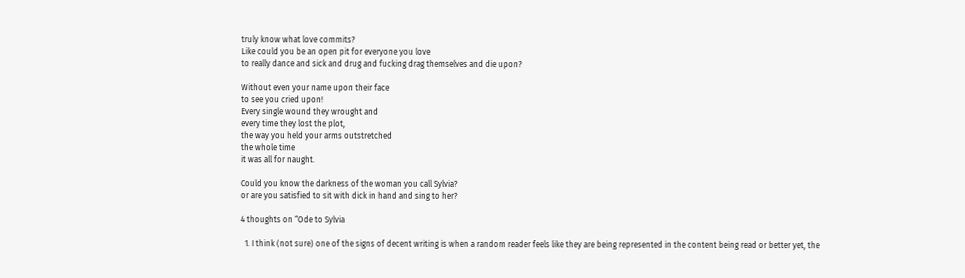truly know what love commits?
Like could you be an open pit for everyone you love
to really dance and sick and drug and fucking drag themselves and die upon?

Without even your name upon their face
to see you cried upon!
Every single wound they wrought and
every time they lost the plot,
the way you held your arms outstretched
the whole time
it was all for naught.

Could you know the darkness of the woman you call Sylvia?
or are you satisfied to sit with dick in hand and sing to her?

4 thoughts on “Ode to Sylvia

  1. I think (not sure) one of the signs of decent writing is when a random reader feels like they are being represented in the content being read or better yet, the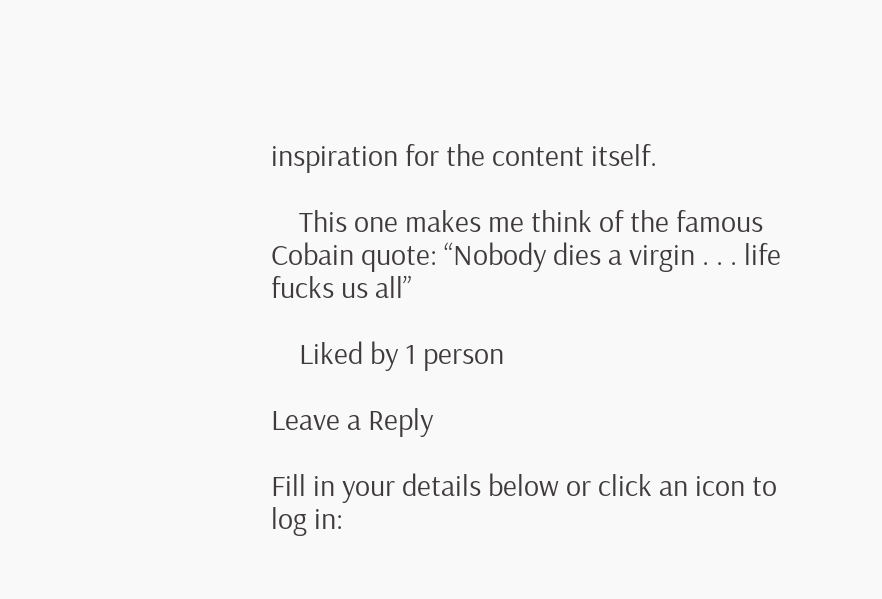inspiration for the content itself.

    This one makes me think of the famous Cobain quote: “Nobody dies a virgin . . . life fucks us all”

    Liked by 1 person

Leave a Reply

Fill in your details below or click an icon to log in: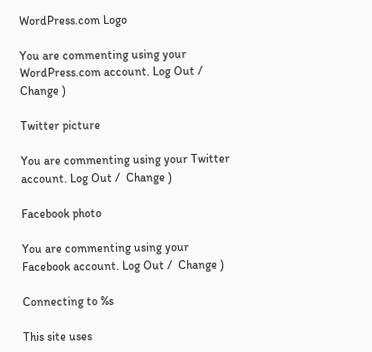WordPress.com Logo

You are commenting using your WordPress.com account. Log Out /  Change )

Twitter picture

You are commenting using your Twitter account. Log Out /  Change )

Facebook photo

You are commenting using your Facebook account. Log Out /  Change )

Connecting to %s

This site uses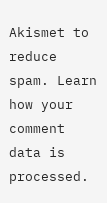Akismet to reduce spam. Learn how your comment data is processed.